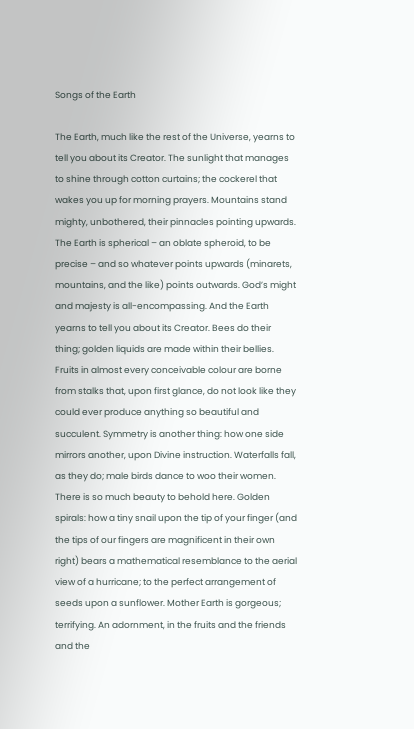Songs of the Earth

The Earth, much like the rest of the Universe, yearns to tell you about its Creator. The sunlight that manages to shine through cotton curtains; the cockerel that wakes you up for morning prayers. Mountains stand mighty, unbothered, their pinnacles pointing upwards. The Earth is spherical – an oblate spheroid, to be precise – and so whatever points upwards (minarets, mountains, and the like) points outwards. God’s might and majesty is all-encompassing. And the Earth yearns to tell you about its Creator. Bees do their thing; golden liquids are made within their bellies. Fruits in almost every conceivable colour are borne from stalks that, upon first glance, do not look like they could ever produce anything so beautiful and succulent. Symmetry is another thing: how one side mirrors another, upon Divine instruction. Waterfalls fall, as they do; male birds dance to woo their women. There is so much beauty to behold here. Golden spirals: how a tiny snail upon the tip of your finger (and the tips of our fingers are magnificent in their own right) bears a mathematical resemblance to the aerial view of a hurricane; to the perfect arrangement of seeds upon a sunflower. Mother Earth is gorgeous; terrifying. An adornment, in the fruits and the friends and the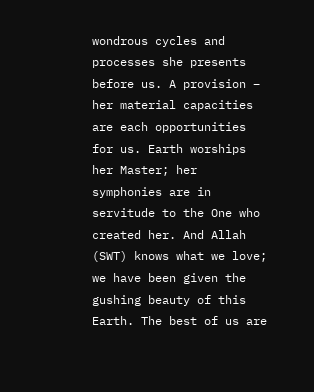wondrous cycles and processes she presents before us. A provision – her material capacities are each opportunities for us. Earth worships her Master; her symphonies are in servitude to the One who created her. And Allah (SWT) knows what we love; we have been given the gushing beauty of this Earth. The best of us are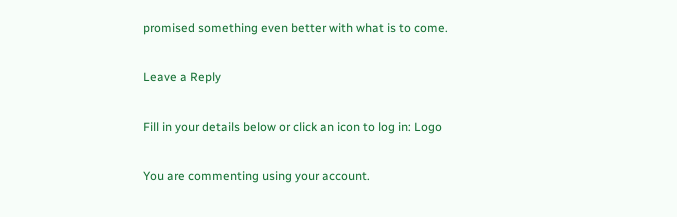promised something even better with what is to come.

Leave a Reply

Fill in your details below or click an icon to log in: Logo

You are commenting using your account.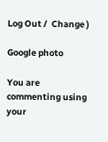Log Out /  Change )

Google photo

You are commenting using your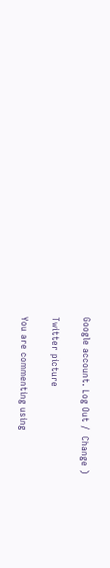Google account. Log Out /  Change )

Twitter picture

You are commenting using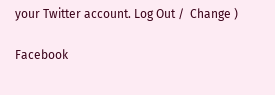your Twitter account. Log Out /  Change )

Facebook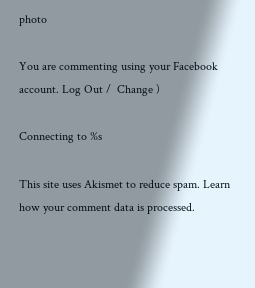photo

You are commenting using your Facebook account. Log Out /  Change )

Connecting to %s

This site uses Akismet to reduce spam. Learn how your comment data is processed.